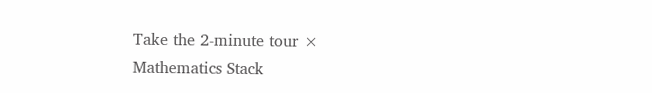Take the 2-minute tour ×
Mathematics Stack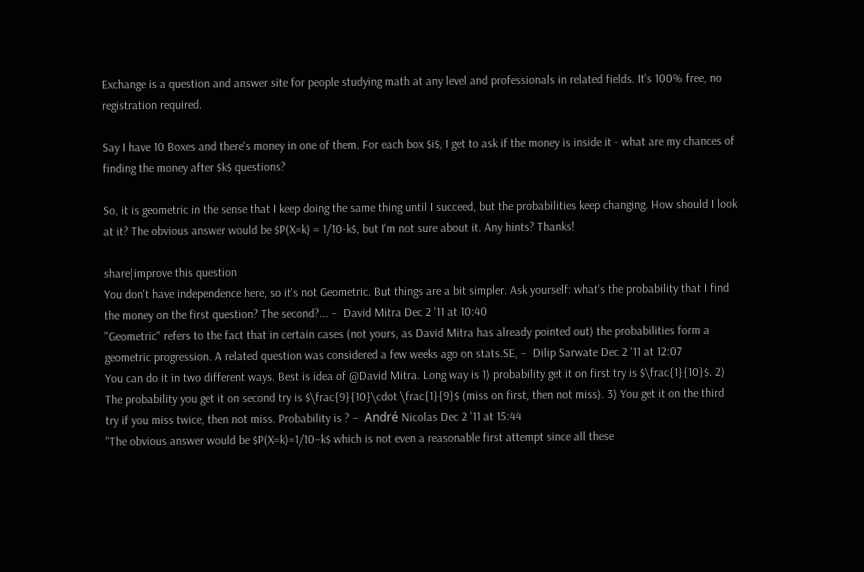Exchange is a question and answer site for people studying math at any level and professionals in related fields. It's 100% free, no registration required.

Say I have 10 Boxes and there's money in one of them. For each box $i$, I get to ask if the money is inside it - what are my chances of finding the money after $k$ questions?

So, it is geometric in the sense that I keep doing the same thing until I succeed, but the probabilities keep changing. How should I look at it? The obvious answer would be $P(X=k) = 1/10-k$, but I'm not sure about it. Any hints? Thanks!

share|improve this question
You don't have independence here, so it's not Geometric. But things are a bit simpler. Ask yourself: what's the probability that I find the money on the first question? The second?... –  David Mitra Dec 2 '11 at 10:40
"Geometric" refers to the fact that in certain cases (not yours, as David Mitra has already pointed out) the probabilities form a geometric progression. A related question was considered a few weeks ago on stats.SE, –  Dilip Sarwate Dec 2 '11 at 12:07
You can do it in two different ways. Best is idea of @David Mitra. Long way is 1) probability get it on first try is $\frac{1}{10}$. 2) The probability you get it on second try is $\frac{9}{10}\cdot \frac{1}{9}$ (miss on first, then not miss). 3) You get it on the third try if you miss twice, then not miss. Probability is ? –  André Nicolas Dec 2 '11 at 15:44
"The obvious answer would be $P(X=k)=1/10−k$ which is not even a reasonable first attempt since all these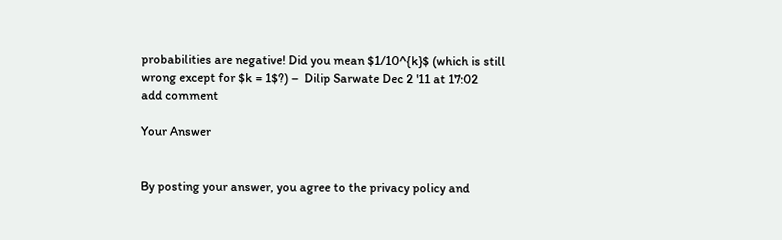probabilities are negative! Did you mean $1/10^{k}$ (which is still wrong except for $k = 1$?) –  Dilip Sarwate Dec 2 '11 at 17:02
add comment

Your Answer


By posting your answer, you agree to the privacy policy and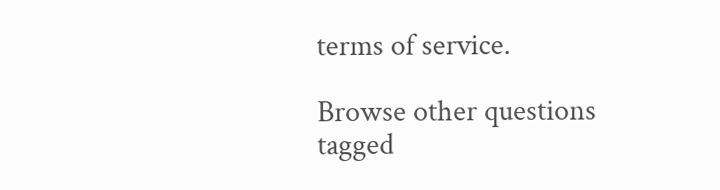terms of service.

Browse other questions tagged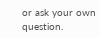or ask your own question.